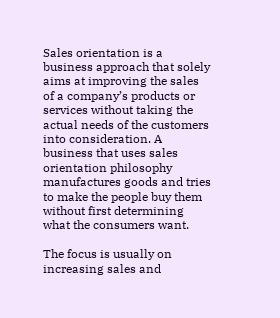Sales orientation is a business approach that solely aims at improving the sales of a company’s products or services without taking the actual needs of the customers into consideration. A business that uses sales orientation philosophy manufactures goods and tries to make the people buy them without first determining what the consumers want.

The focus is usually on increasing sales and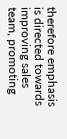therefore emphasis is directed towards improving sales team, promoting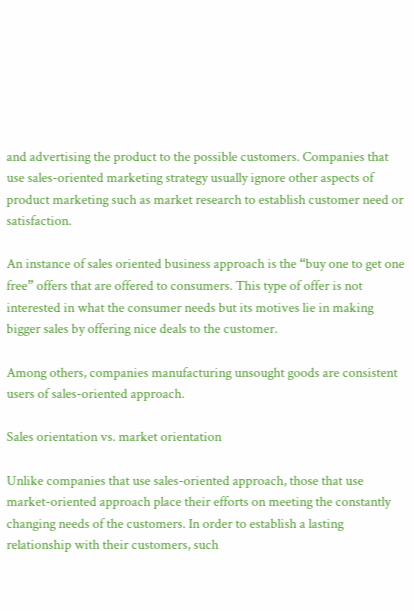and advertising the product to the possible customers. Companies that use sales-oriented marketing strategy usually ignore other aspects of product marketing such as market research to establish customer need or satisfaction.

An instance of sales oriented business approach is the “buy one to get one free” offers that are offered to consumers. This type of offer is not interested in what the consumer needs but its motives lie in making bigger sales by offering nice deals to the customer.

Among others, companies manufacturing unsought goods are consistent users of sales-oriented approach.

Sales orientation vs. market orientation

Unlike companies that use sales-oriented approach, those that use market-oriented approach place their efforts on meeting the constantly changing needs of the customers. In order to establish a lasting relationship with their customers, such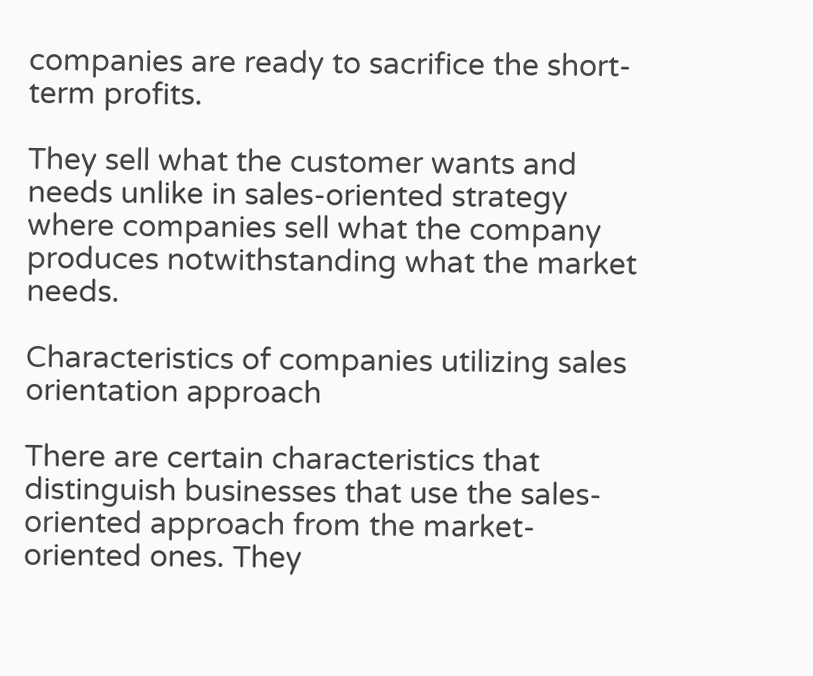companies are ready to sacrifice the short-term profits.

They sell what the customer wants and needs unlike in sales-oriented strategy where companies sell what the company produces notwithstanding what the market needs.

Characteristics of companies utilizing sales orientation approach

There are certain characteristics that distinguish businesses that use the sales-oriented approach from the market-oriented ones. They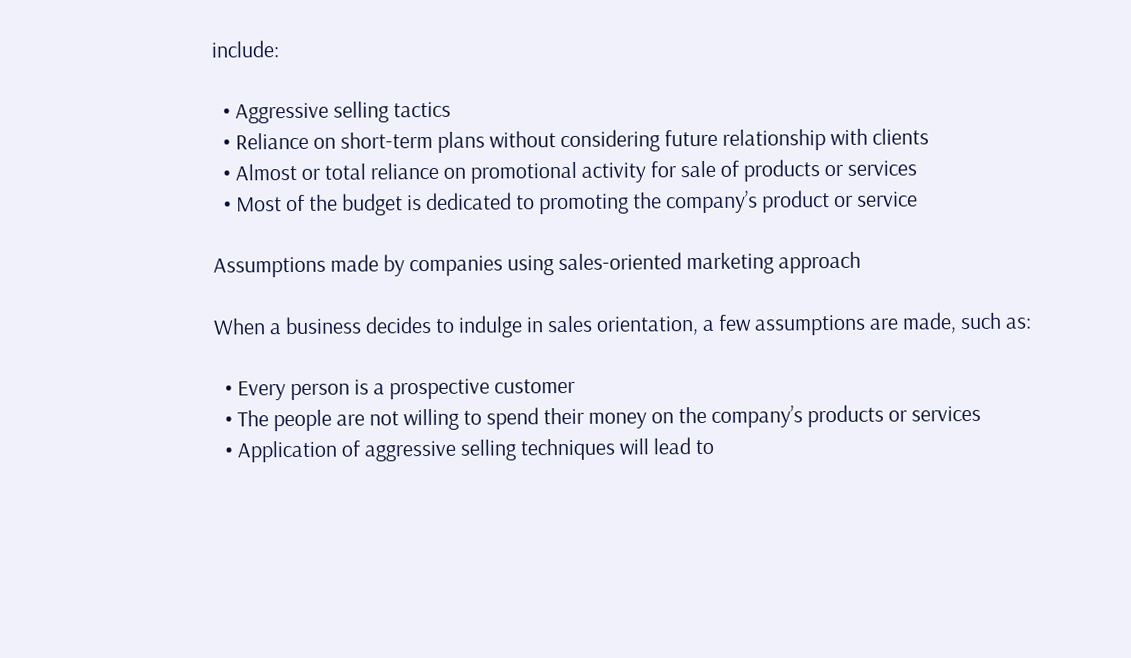include:

  • Aggressive selling tactics
  • Reliance on short-term plans without considering future relationship with clients
  • Almost or total reliance on promotional activity for sale of products or services
  • Most of the budget is dedicated to promoting the company’s product or service

Assumptions made by companies using sales-oriented marketing approach

When a business decides to indulge in sales orientation, a few assumptions are made, such as:

  • Every person is a prospective customer
  • The people are not willing to spend their money on the company’s products or services
  • Application of aggressive selling techniques will lead to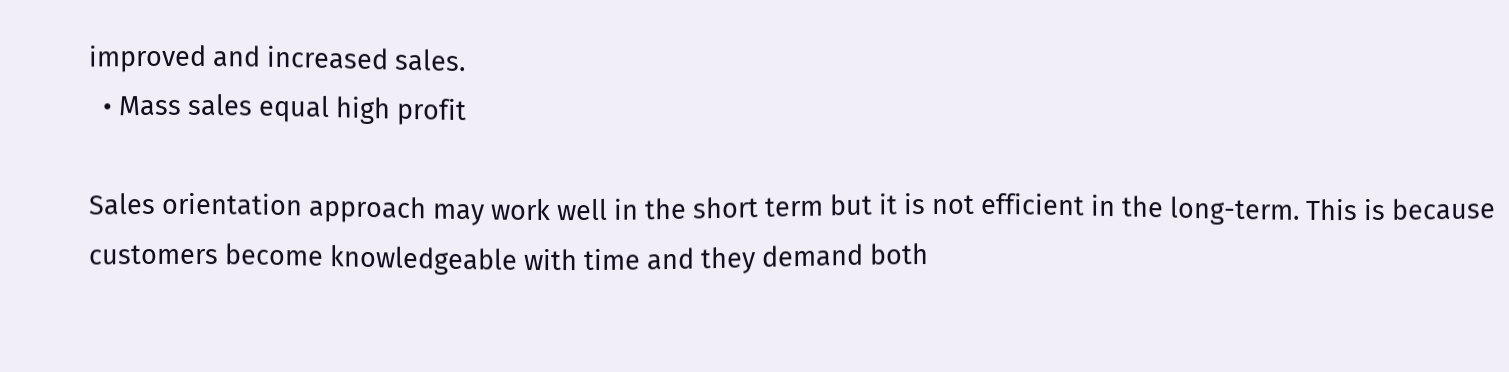improved and increased sales.
  • Mass sales equal high profit

Sales orientation approach may work well in the short term but it is not efficient in the long-term. This is because customers become knowledgeable with time and they demand both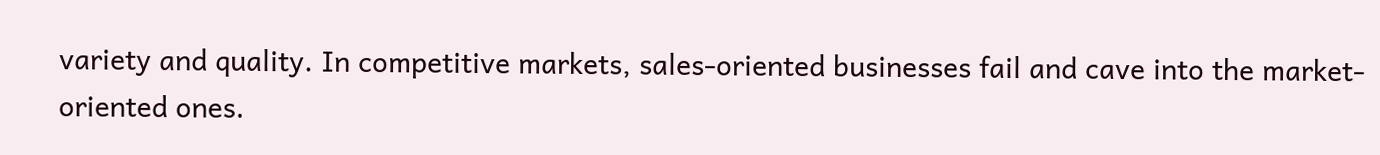variety and quality. In competitive markets, sales-oriented businesses fail and cave into the market-oriented ones.